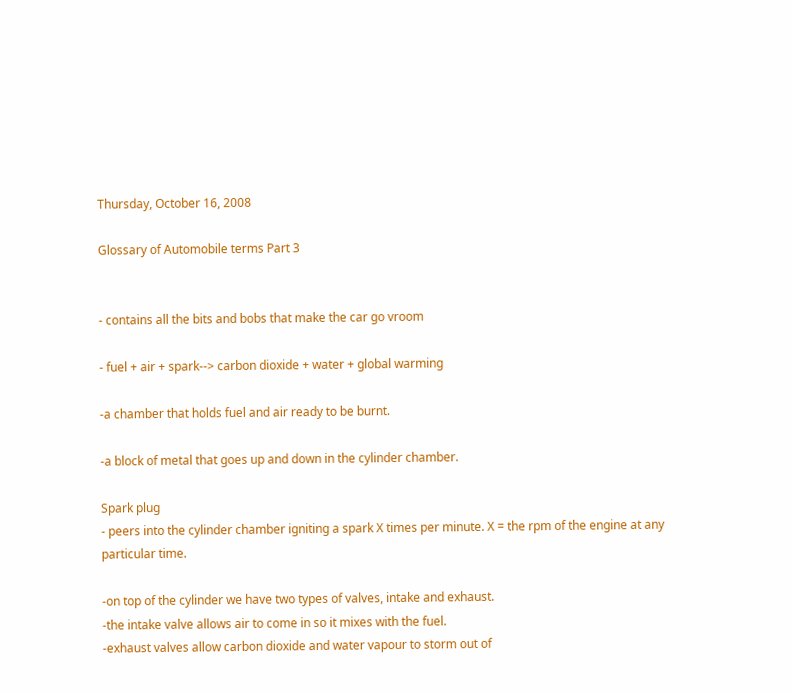Thursday, October 16, 2008

Glossary of Automobile terms Part 3


- contains all the bits and bobs that make the car go vroom

- fuel + air + spark--> carbon dioxide + water + global warming

-a chamber that holds fuel and air ready to be burnt.

-a block of metal that goes up and down in the cylinder chamber.

Spark plug
- peers into the cylinder chamber igniting a spark X times per minute. X = the rpm of the engine at any particular time.

-on top of the cylinder we have two types of valves, intake and exhaust.
-the intake valve allows air to come in so it mixes with the fuel.
-exhaust valves allow carbon dioxide and water vapour to storm out of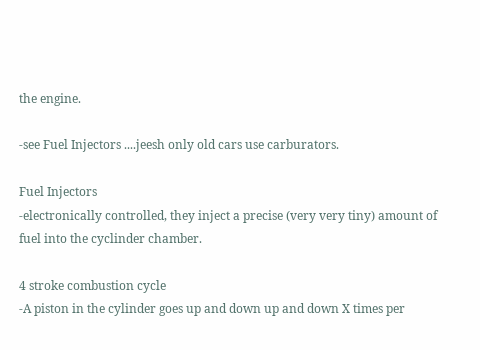the engine.

-see Fuel Injectors ....jeesh only old cars use carburators.

Fuel Injectors
-electronically controlled, they inject a precise (very very tiny) amount of fuel into the cyclinder chamber.

4 stroke combustion cycle
-A piston in the cylinder goes up and down up and down X times per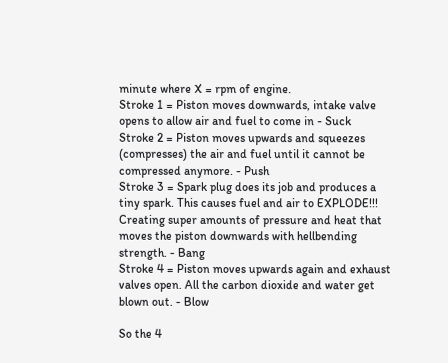minute where X = rpm of engine.
Stroke 1 = Piston moves downwards, intake valve opens to allow air and fuel to come in - Suck
Stroke 2 = Piston moves upwards and squeezes (compresses) the air and fuel until it cannot be compressed anymore. - Push
Stroke 3 = Spark plug does its job and produces a tiny spark. This causes fuel and air to EXPLODE!!! Creating super amounts of pressure and heat that moves the piston downwards with hellbending strength. - Bang
Stroke 4 = Piston moves upwards again and exhaust valves open. All the carbon dioxide and water get blown out. - Blow

So the 4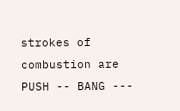strokes of combustion are PUSH -- BANG ---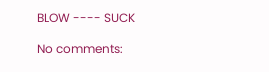BLOW ---- SUCK

No comments: